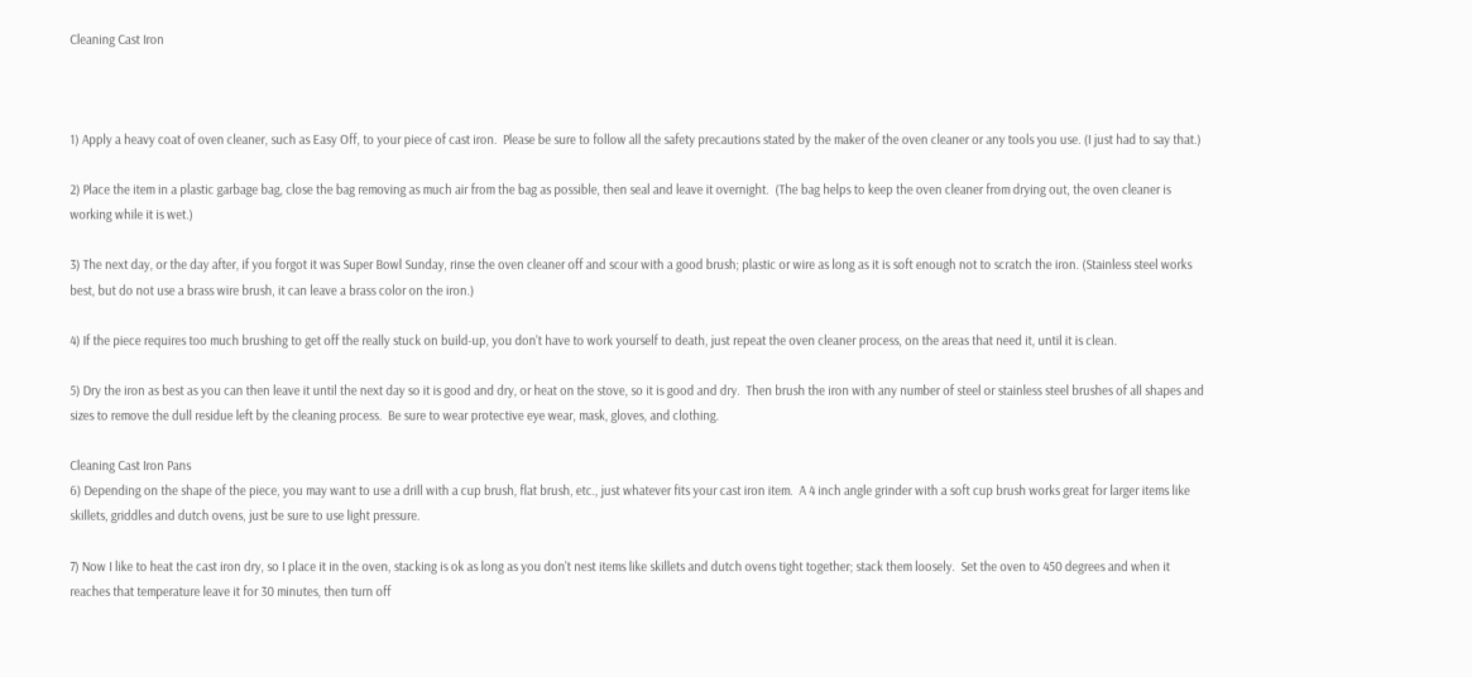Cleaning Cast Iron



1) Apply a heavy coat of oven cleaner, such as Easy Off, to your piece of cast iron.  Please be sure to follow all the safety precautions stated by the maker of the oven cleaner or any tools you use. (I just had to say that.)

2) Place the item in a plastic garbage bag, close the bag removing as much air from the bag as possible, then seal and leave it overnight.  (The bag helps to keep the oven cleaner from drying out, the oven cleaner is working while it is wet.)

3) The next day, or the day after, if you forgot it was Super Bowl Sunday, rinse the oven cleaner off and scour with a good brush; plastic or wire as long as it is soft enough not to scratch the iron. (Stainless steel works best, but do not use a brass wire brush, it can leave a brass color on the iron.)

4) If the piece requires too much brushing to get off the really stuck on build-up, you don't have to work yourself to death, just repeat the oven cleaner process, on the areas that need it, until it is clean.

5) Dry the iron as best as you can then leave it until the next day so it is good and dry, or heat on the stove, so it is good and dry.  Then brush the iron with any number of steel or stainless steel brushes of all shapes and sizes to remove the dull residue left by the cleaning process.  Be sure to wear protective eye wear, mask, gloves, and clothing.

Cleaning Cast Iron Pans
6) Depending on the shape of the piece, you may want to use a drill with a cup brush, flat brush, etc., just whatever fits your cast iron item.  A 4 inch angle grinder with a soft cup brush works great for larger items like skillets, griddles and dutch ovens, just be sure to use light pressure.

7) Now I like to heat the cast iron dry, so I place it in the oven, stacking is ok as long as you don't nest items like skillets and dutch ovens tight together; stack them loosely.  Set the oven to 450 degrees and when it reaches that temperature leave it for 30 minutes, then turn off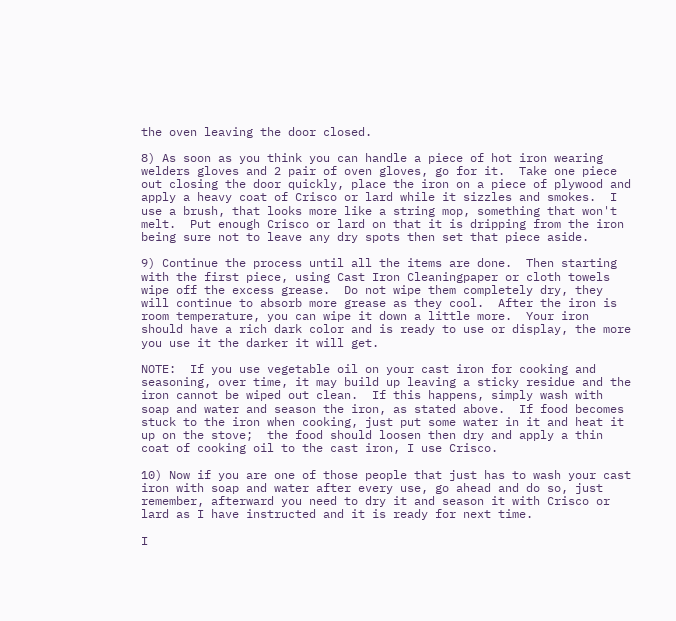the oven leaving the door closed.

8) As soon as you think you can handle a piece of hot iron wearing welders gloves and 2 pair of oven gloves, go for it.  Take one piece out closing the door quickly, place the iron on a piece of plywood and apply a heavy coat of Crisco or lard while it sizzles and smokes.  I use a brush, that looks more like a string mop, something that won't melt.  Put enough Crisco or lard on that it is dripping from the iron being sure not to leave any dry spots then set that piece aside.

9) Continue the process until all the items are done.  Then starting with the first piece, using Cast Iron Cleaningpaper or cloth towels wipe off the excess grease.  Do not wipe them completely dry, they will continue to absorb more grease as they cool.  After the iron is room temperature, you can wipe it down a little more.  Your iron should have a rich dark color and is ready to use or display, the more you use it the darker it will get.

NOTE:  If you use vegetable oil on your cast iron for cooking and seasoning, over time, it may build up leaving a sticky residue and the iron cannot be wiped out clean.  If this happens, simply wash with soap and water and season the iron, as stated above.  If food becomes stuck to the iron when cooking, just put some water in it and heat it up on the stove;  the food should loosen then dry and apply a thin coat of cooking oil to the cast iron, I use Crisco.

10) Now if you are one of those people that just has to wash your cast iron with soap and water after every use, go ahead and do so, just remember, afterward you need to dry it and season it with Crisco or lard as I have instructed and it is ready for next time.

I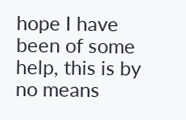hope I have been of some help, this is by no means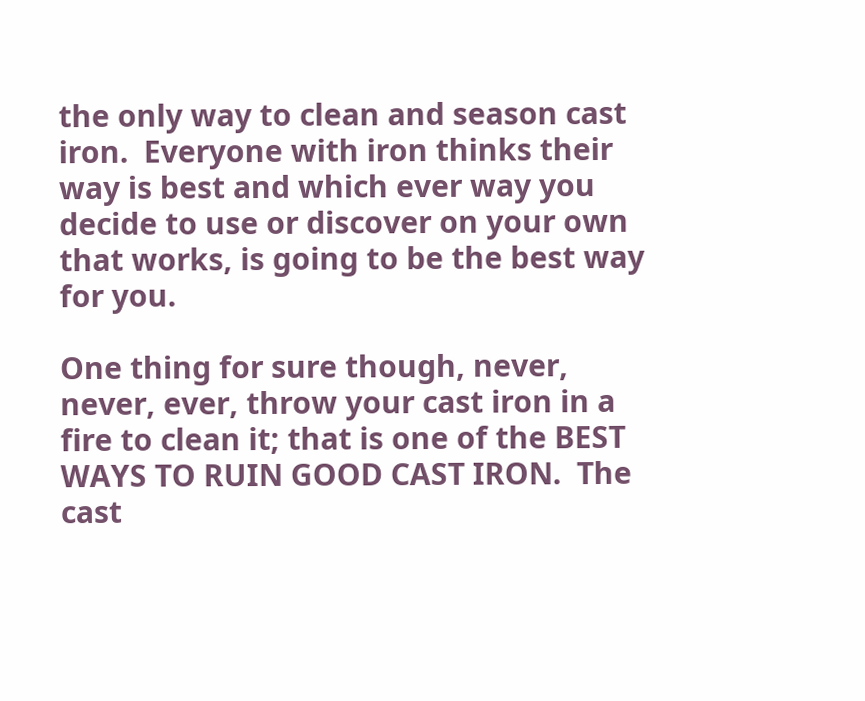the only way to clean and season cast iron.  Everyone with iron thinks their way is best and which ever way you decide to use or discover on your own that works, is going to be the best way for you.

One thing for sure though, never, never, ever, throw your cast iron in a fire to clean it; that is one of the BEST WAYS TO RUIN GOOD CAST IRON.  The cast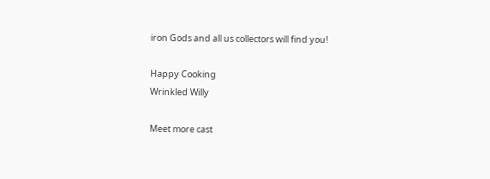iron Gods and all us collectors will find you!

Happy Cooking
Wrinkled Willy

Meet more cast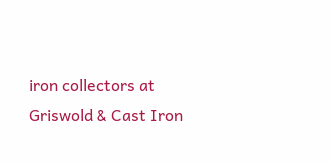iron collectors at Griswold & Cast Iron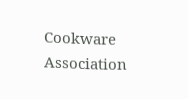Cookware Association